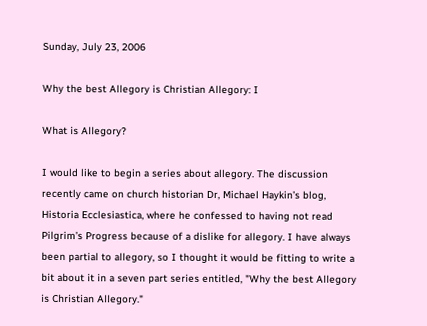Sunday, July 23, 2006

Why the best Allegory is Christian Allegory: I

What is Allegory?

I would like to begin a series about allegory. The discussion recently came on church historian Dr, Michael Haykin’s blog, Historia Ecclesiastica, where he confessed to having not read Pilgrim’s Progress because of a dislike for allegory. I have always been partial to allegory, so I thought it would be fitting to write a bit about it in a seven part series entitled, "Why the best Allegory is Christian Allegory."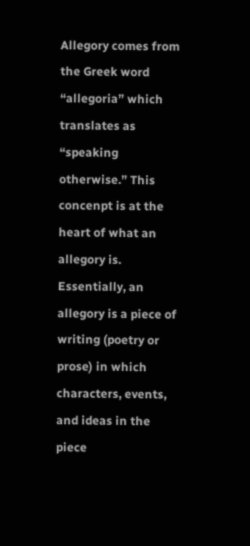Allegory comes from the Greek word “allegoria” which translates as “speaking otherwise.” This concenpt is at the heart of what an allegory is. Essentially, an allegory is a piece of writing (poetry or prose) in which characters, events, and ideas in the piece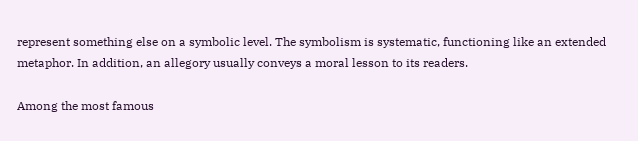represent something else on a symbolic level. The symbolism is systematic, functioning like an extended metaphor. In addition, an allegory usually conveys a moral lesson to its readers.

Among the most famous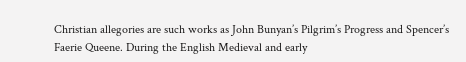Christian allegories are such works as John Bunyan’s Pilgrim’s Progress and Spencer’s Faerie Queene. During the English Medieval and early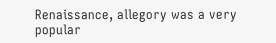Renaissance, allegory was a very popular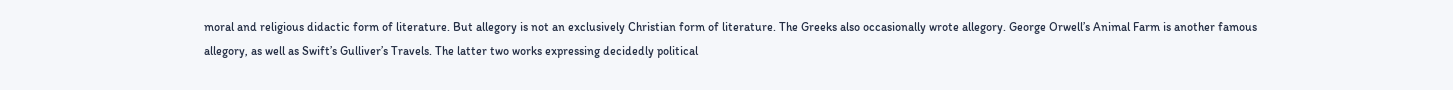moral and religious didactic form of literature. But allegory is not an exclusively Christian form of literature. The Greeks also occasionally wrote allegory. George Orwell’s Animal Farm is another famous allegory, as well as Swift’s Gulliver’s Travels. The latter two works expressing decidedly political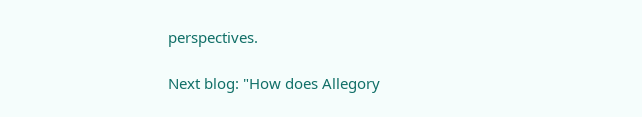perspectives.

Next blog: "How does Allegory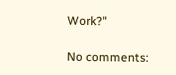Work?"

No comments: